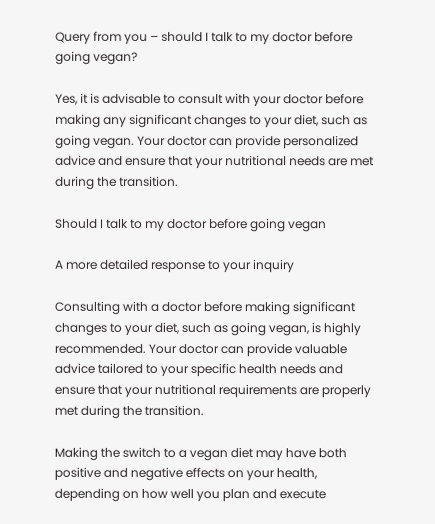Query from you – should I talk to my doctor before going vegan?

Yes, it is advisable to consult with your doctor before making any significant changes to your diet, such as going vegan. Your doctor can provide personalized advice and ensure that your nutritional needs are met during the transition.

Should I talk to my doctor before going vegan

A more detailed response to your inquiry

Consulting with a doctor before making significant changes to your diet, such as going vegan, is highly recommended. Your doctor can provide valuable advice tailored to your specific health needs and ensure that your nutritional requirements are properly met during the transition.

Making the switch to a vegan diet may have both positive and negative effects on your health, depending on how well you plan and execute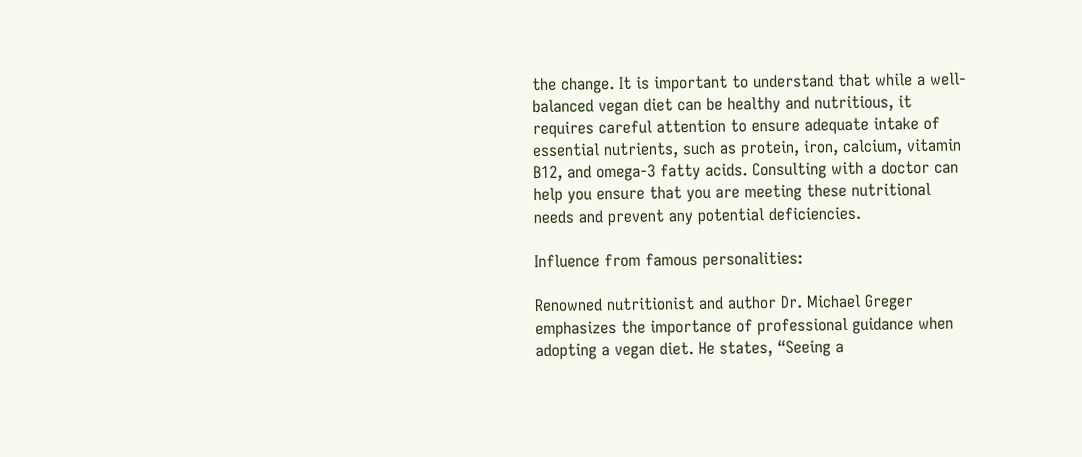the change. It is important to understand that while a well-balanced vegan diet can be healthy and nutritious, it requires careful attention to ensure adequate intake of essential nutrients, such as protein, iron, calcium, vitamin B12, and omega-3 fatty acids. Consulting with a doctor can help you ensure that you are meeting these nutritional needs and prevent any potential deficiencies.

Influence from famous personalities:

Renowned nutritionist and author Dr. Michael Greger emphasizes the importance of professional guidance when adopting a vegan diet. He states, “Seeing a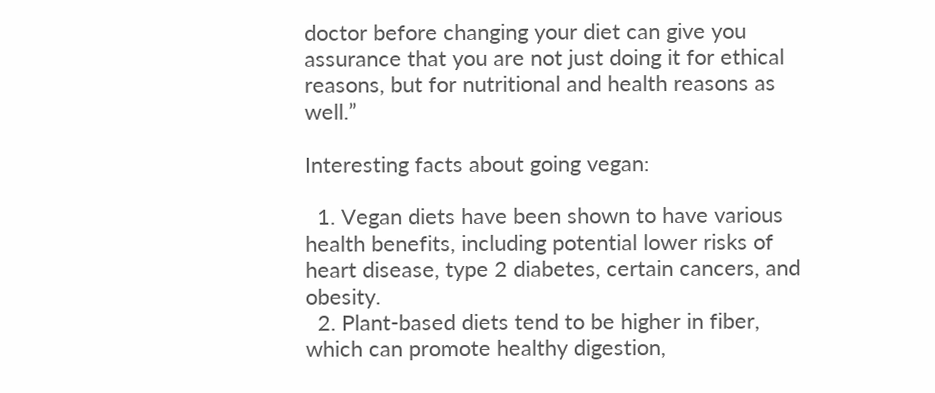doctor before changing your diet can give you assurance that you are not just doing it for ethical reasons, but for nutritional and health reasons as well.”

Interesting facts about going vegan:

  1. Vegan diets have been shown to have various health benefits, including potential lower risks of heart disease, type 2 diabetes, certain cancers, and obesity.
  2. Plant-based diets tend to be higher in fiber, which can promote healthy digestion,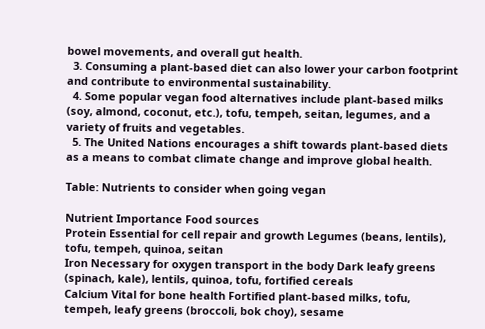bowel movements, and overall gut health.
  3. Consuming a plant-based diet can also lower your carbon footprint and contribute to environmental sustainability.
  4. Some popular vegan food alternatives include plant-based milks (soy, almond, coconut, etc.), tofu, tempeh, seitan, legumes, and a variety of fruits and vegetables.
  5. The United Nations encourages a shift towards plant-based diets as a means to combat climate change and improve global health.

Table: Nutrients to consider when going vegan

Nutrient Importance Food sources
Protein Essential for cell repair and growth Legumes (beans, lentils), tofu, tempeh, quinoa, seitan
Iron Necessary for oxygen transport in the body Dark leafy greens (spinach, kale), lentils, quinoa, tofu, fortified cereals
Calcium Vital for bone health Fortified plant-based milks, tofu, tempeh, leafy greens (broccoli, bok choy), sesame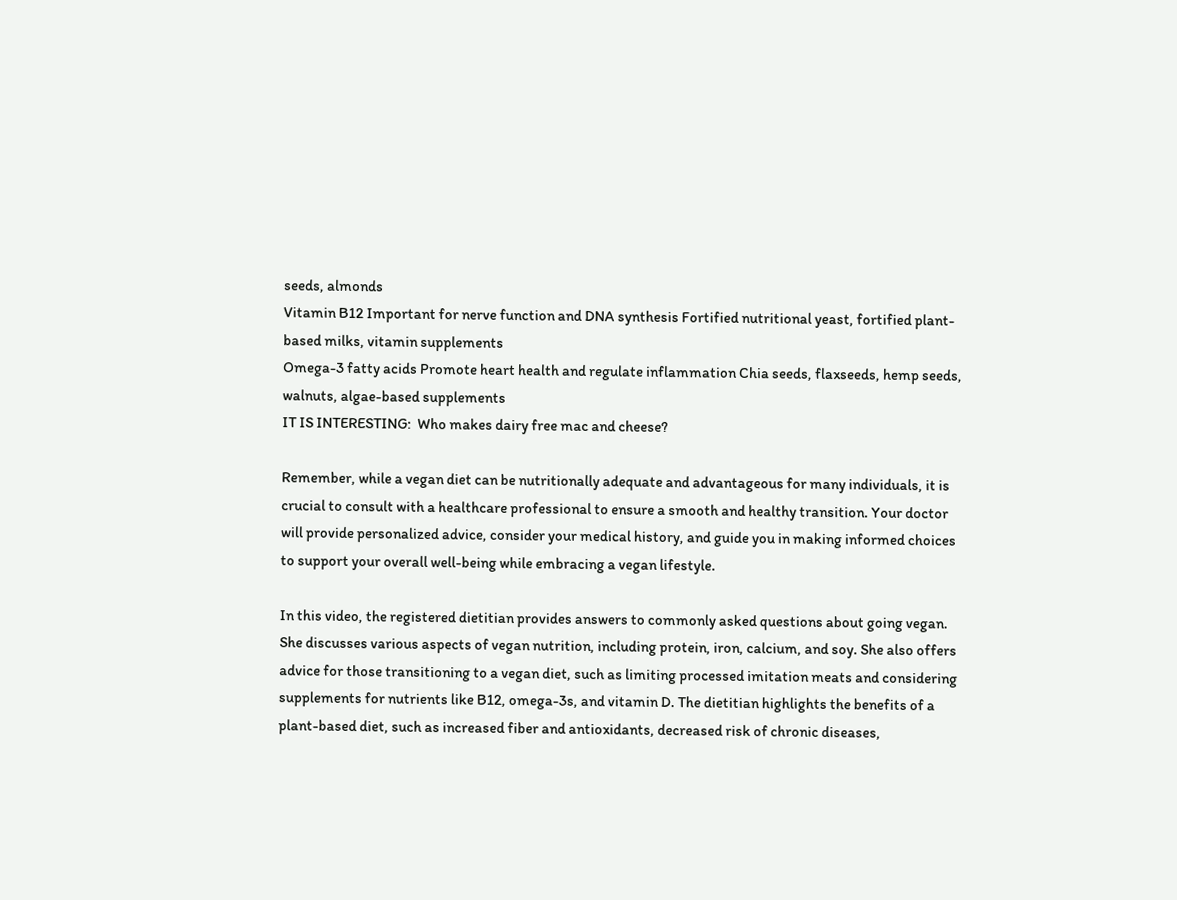seeds, almonds
Vitamin B12 Important for nerve function and DNA synthesis Fortified nutritional yeast, fortified plant-based milks, vitamin supplements
Omega-3 fatty acids Promote heart health and regulate inflammation Chia seeds, flaxseeds, hemp seeds, walnuts, algae-based supplements
IT IS INTERESTING:  Who makes dairy free mac and cheese?

Remember, while a vegan diet can be nutritionally adequate and advantageous for many individuals, it is crucial to consult with a healthcare professional to ensure a smooth and healthy transition. Your doctor will provide personalized advice, consider your medical history, and guide you in making informed choices to support your overall well-being while embracing a vegan lifestyle.

In this video, the registered dietitian provides answers to commonly asked questions about going vegan. She discusses various aspects of vegan nutrition, including protein, iron, calcium, and soy. She also offers advice for those transitioning to a vegan diet, such as limiting processed imitation meats and considering supplements for nutrients like B12, omega-3s, and vitamin D. The dietitian highlights the benefits of a plant-based diet, such as increased fiber and antioxidants, decreased risk of chronic diseases,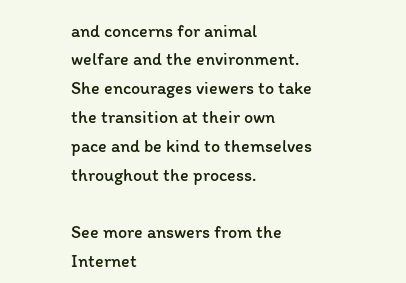and concerns for animal welfare and the environment. She encourages viewers to take the transition at their own pace and be kind to themselves throughout the process.

See more answers from the Internet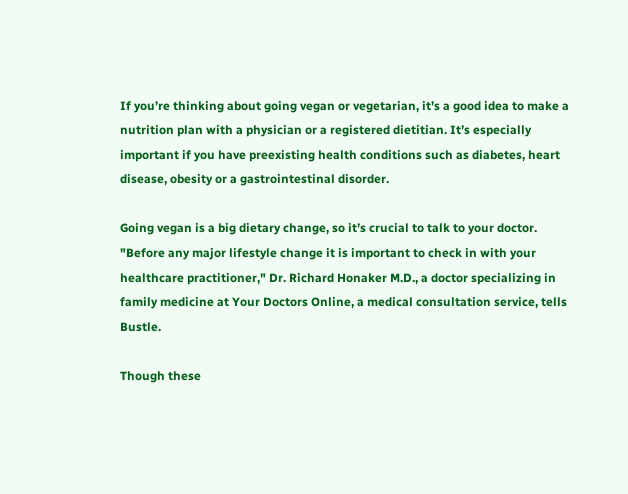If you’re thinking about going vegan or vegetarian, it’s a good idea to make a nutrition plan with a physician or a registered dietitian. It’s especially important if you have preexisting health conditions such as diabetes, heart disease, obesity or a gastrointestinal disorder.

Going vegan is a big dietary change, so it’s crucial to talk to your doctor. "Before any major lifestyle change it is important to check in with your healthcare practitioner," Dr. Richard Honaker M.D., a doctor specializing in family medicine at Your Doctors Online, a medical consultation service, tells Bustle.

Though these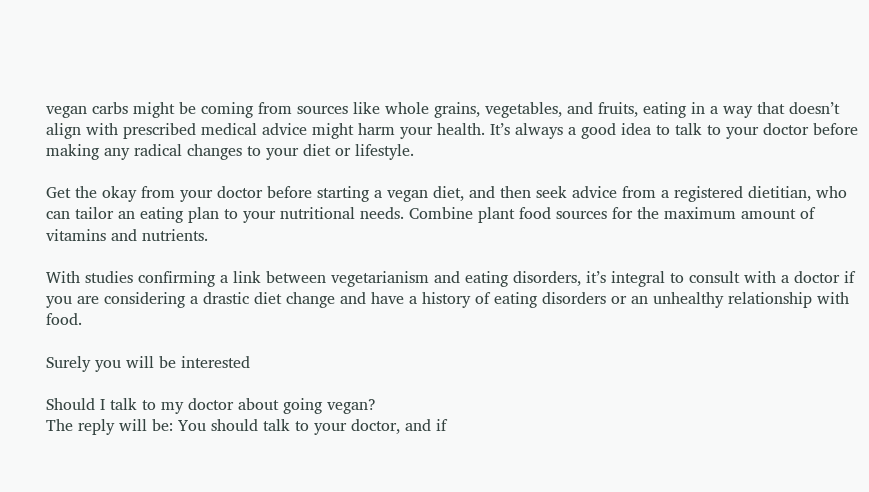vegan carbs might be coming from sources like whole grains, vegetables, and fruits, eating in a way that doesn’t align with prescribed medical advice might harm your health. It’s always a good idea to talk to your doctor before making any radical changes to your diet or lifestyle.

Get the okay from your doctor before starting a vegan diet, and then seek advice from a registered dietitian, who can tailor an eating plan to your nutritional needs. Combine plant food sources for the maximum amount of vitamins and nutrients.

With studies confirming a link between vegetarianism and eating disorders, it’s integral to consult with a doctor if you are considering a drastic diet change and have a history of eating disorders or an unhealthy relationship with food.

Surely you will be interested

Should I talk to my doctor about going vegan?
The reply will be: You should talk to your doctor, and if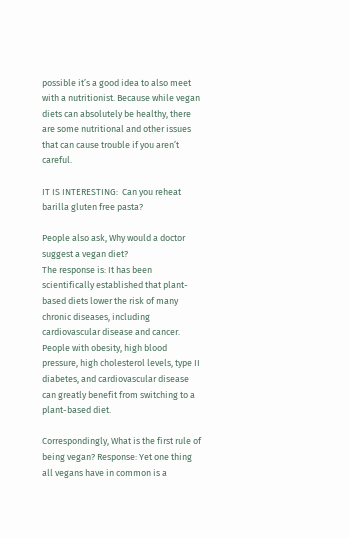possible it’s a good idea to also meet with a nutritionist. Because while vegan diets can absolutely be healthy, there are some nutritional and other issues that can cause trouble if you aren’t careful.

IT IS INTERESTING:  Can you reheat barilla gluten free pasta?

People also ask, Why would a doctor suggest a vegan diet?
The response is: It has been scientifically established that plant-based diets lower the risk of many chronic diseases, including cardiovascular disease and cancer. People with obesity, high blood pressure, high cholesterol levels, type II diabetes, and cardiovascular disease can greatly benefit from switching to a plant-based diet.

Correspondingly, What is the first rule of being vegan? Response: Yet one thing all vegans have in common is a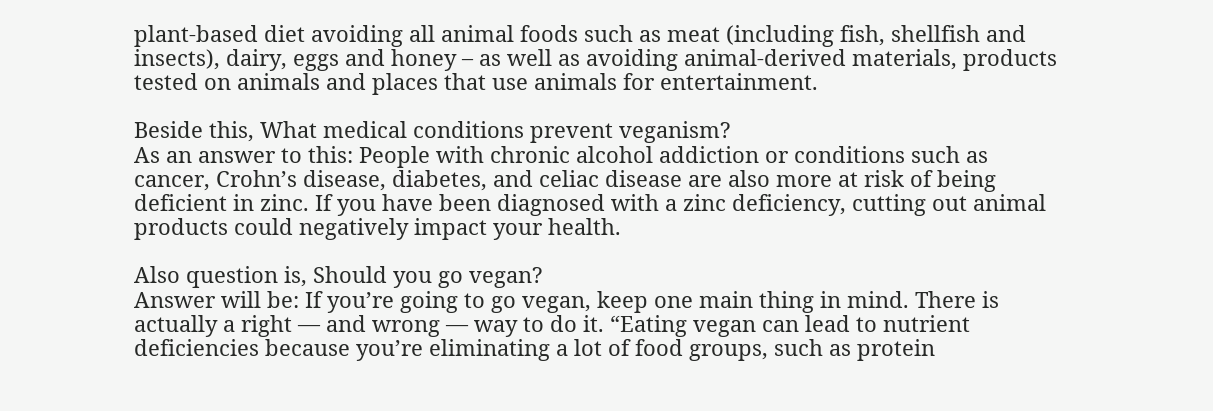plant-based diet avoiding all animal foods such as meat (including fish, shellfish and insects), dairy, eggs and honey – as well as avoiding animal-derived materials, products tested on animals and places that use animals for entertainment.

Beside this, What medical conditions prevent veganism?
As an answer to this: People with chronic alcohol addiction or conditions such as cancer, Crohn’s disease, diabetes, and celiac disease are also more at risk of being deficient in zinc. If you have been diagnosed with a zinc deficiency, cutting out animal products could negatively impact your health.

Also question is, Should you go vegan?
Answer will be: If you’re going to go vegan, keep one main thing in mind. There is actually a right — and wrong — way to do it. “Eating vegan can lead to nutrient deficiencies because you’re eliminating a lot of food groups, such as protein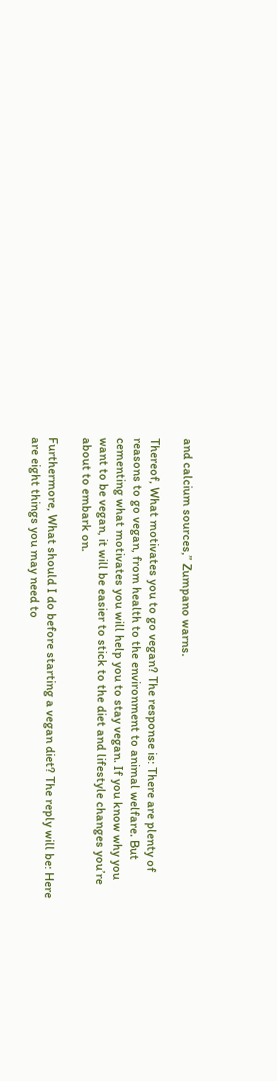and calcium sources,” Zumpano warns.

Thereof, What motivates you to go vegan? The response is: There are plenty of reasons to go vegan, from health to the environment to animal welfare. But cementing what motivates you will help you to stay vegan. If you know why you want to be vegan, it will be easier to stick to the diet and lifestyle changes you’re about to embark on.

Furthermore, What should I do before starting a vegan diet? The reply will be: Here are eight things you may need to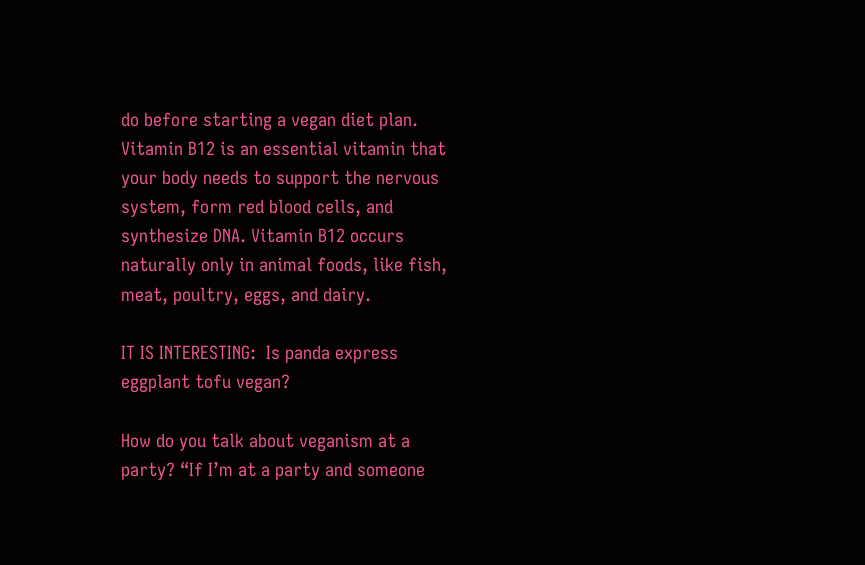do before starting a vegan diet plan. Vitamin B12 is an essential vitamin that your body needs to support the nervous system, form red blood cells, and synthesize DNA. Vitamin B12 occurs naturally only in animal foods, like fish, meat, poultry, eggs, and dairy.

IT IS INTERESTING:  Is panda express eggplant tofu vegan?

How do you talk about veganism at a party? “If I’m at a party and someone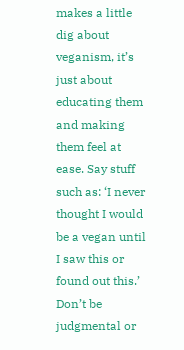makes a little dig about veganism, it’s just about educating them and making them feel at ease. Say stuff such as: ‘I never thought I would be a vegan until I saw this or found out this.’ Don’t be judgmental or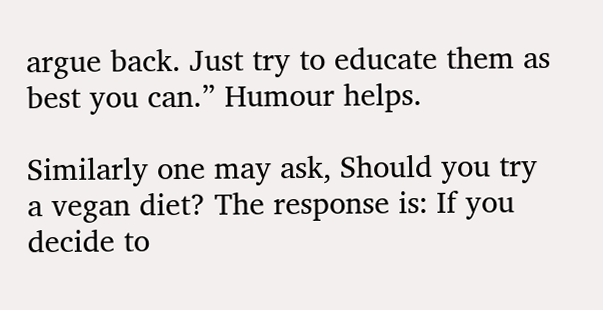argue back. Just try to educate them as best you can.” Humour helps.

Similarly one may ask, Should you try a vegan diet? The response is: If you decide to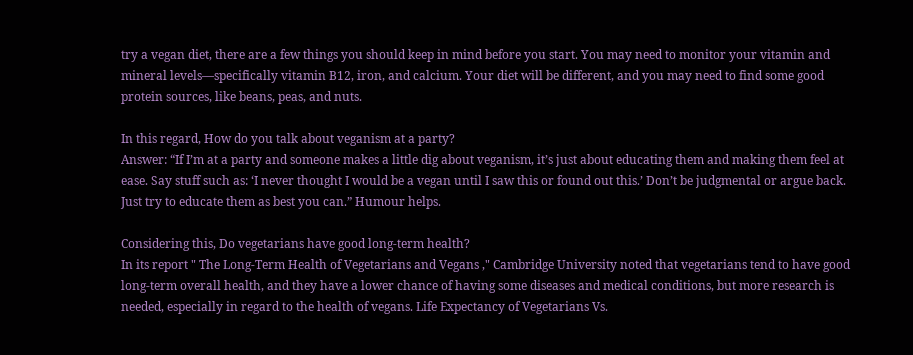try a vegan diet, there are a few things you should keep in mind before you start. You may need to monitor your vitamin and mineral levels—specifically vitamin B12, iron, and calcium. Your diet will be different, and you may need to find some good protein sources, like beans, peas, and nuts.

In this regard, How do you talk about veganism at a party?
Answer: “If I’m at a party and someone makes a little dig about veganism, it’s just about educating them and making them feel at ease. Say stuff such as: ‘I never thought I would be a vegan until I saw this or found out this.’ Don’t be judgmental or argue back. Just try to educate them as best you can.” Humour helps.

Considering this, Do vegetarians have good long-term health?
In its report " The Long-Term Health of Vegetarians and Vegans ," Cambridge University noted that vegetarians tend to have good long-term overall health, and they have a lower chance of having some diseases and medical conditions, but more research is needed, especially in regard to the health of vegans. Life Expectancy of Vegetarians Vs.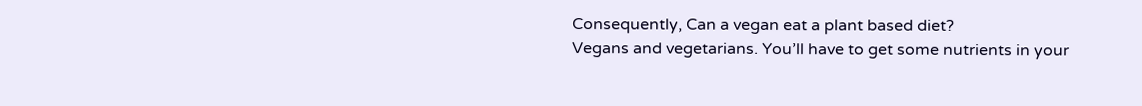Consequently, Can a vegan eat a plant based diet?
Vegans and vegetarians. You’ll have to get some nutrients in your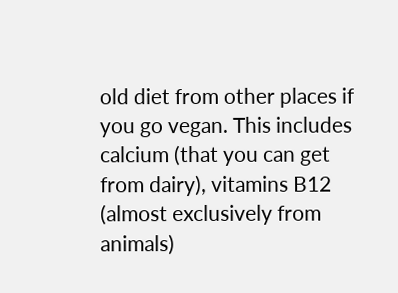old diet from other places if you go vegan. This includes calcium (that you can get from dairy), vitamins B12 (almost exclusively from animals)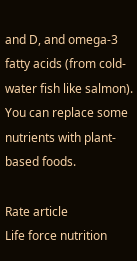and D, and omega-3 fatty acids (from cold-water fish like salmon). You can replace some nutrients with plant-based foods.

Rate article
Life force nutrition